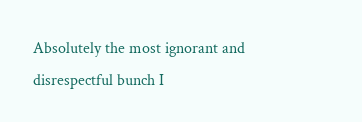Absolutely the most ignorant and disrespectful bunch I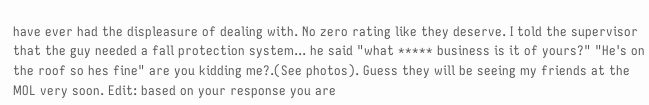have ever had the displeasure of dealing with. No zero rating like they deserve. I told the supervisor that the guy needed a fall protection system... he said "what ***** business is it of yours?" "He's on the roof so hes fine" are you kidding me?.(See photos). Guess they will be seeing my friends at the MOL very soon. Edit: based on your response you are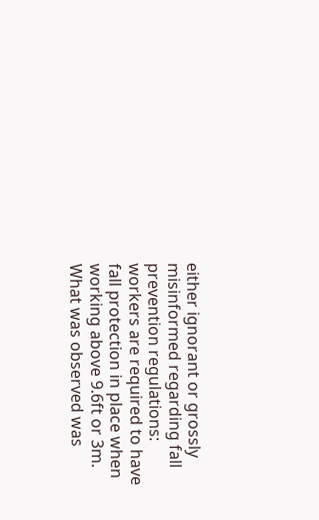either ignorant or grossly misinformed regarding fall prevention regulations: workers are required to have fall protection in place when working above 9.6ft or 3m. What was observed was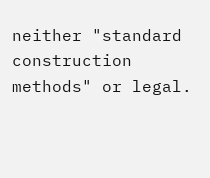neither "standard construction methods" or legal.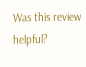Was this review helpful?